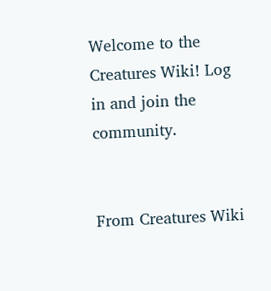Welcome to the Creatures Wiki! Log in and join the community.


From Creatures Wiki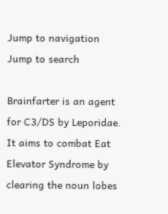Jump to navigation Jump to search

Brainfarter is an agent for C3/DS by Leporidae. It aims to combat Eat Elevator Syndrome by clearing the noun lobes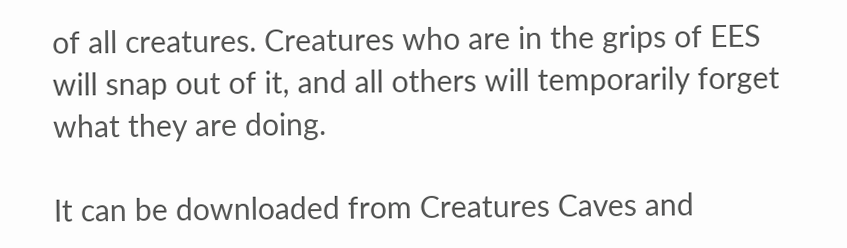of all creatures. Creatures who are in the grips of EES will snap out of it, and all others will temporarily forget what they are doing.

It can be downloaded from Creatures Caves and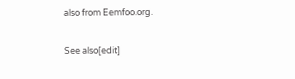also from Eemfoo.org.

See also[edit]